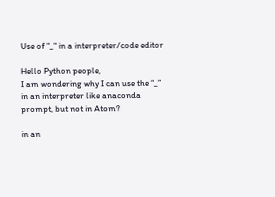Use of "_" in a interpreter/code editor

Hello Python people,
I am wondering why I can use the “_” in an interpreter like anaconda prompt, but not in Atom?

in an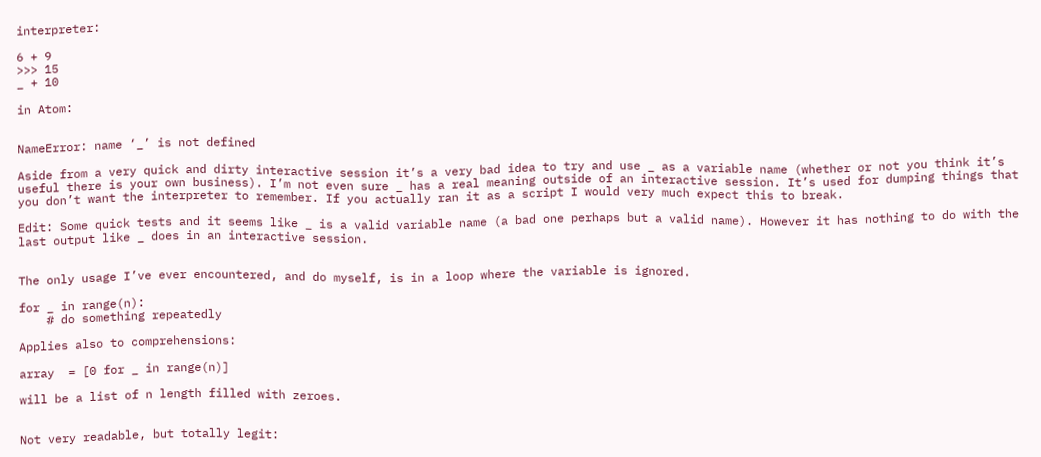interpreter:

6 + 9
>>> 15
_ + 10

in Atom:


NameError: name ‘_’ is not defined

Aside from a very quick and dirty interactive session it’s a very bad idea to try and use _ as a variable name (whether or not you think it’s useful there is your own business). I’m not even sure _ has a real meaning outside of an interactive session. It’s used for dumping things that you don’t want the interpreter to remember. If you actually ran it as a script I would very much expect this to break.

Edit: Some quick tests and it seems like _ is a valid variable name (a bad one perhaps but a valid name). However it has nothing to do with the last output like _ does in an interactive session.


The only usage I’ve ever encountered, and do myself, is in a loop where the variable is ignored.

for _ in range(n):
    # do something repeatedly

Applies also to comprehensions:

array  = [0 for _ in range(n)]

will be a list of n length filled with zeroes.


Not very readable, but totally legit: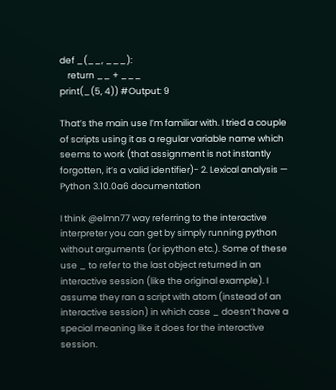def _(__, ___):
    return __ + ___
print(_(5, 4)) #Output: 9

That’s the main use I’m familiar with. I tried a couple of scripts using it as a regular variable name which seems to work (that assignment is not instantly forgotten, it’s a valid identifier)- 2. Lexical analysis — Python 3.10.0a6 documentation

I think @elmn77 way referring to the interactive interpreter you can get by simply running python without arguments (or ipython etc.). Some of these use _ to refer to the last object returned in an interactive session (like the original example). I assume they ran a script with atom (instead of an interactive session) in which case _ doesn’t have a special meaning like it does for the interactive session.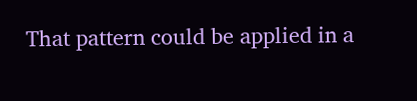That pattern could be applied in a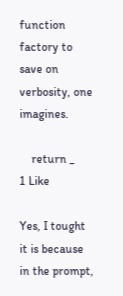function factory to save on verbosity, one imagines.

    return _
1 Like

Yes, I tought it is because in the prompt,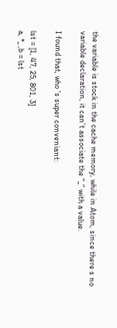the variable is stock in the cache memory, while in Atom, since there s no variable declaration, it can’t associate the “_” with a value.

I found that, who 's super conveniant:

lst = [1, 47, 25, 801, 3]
a, *_ ,b = lst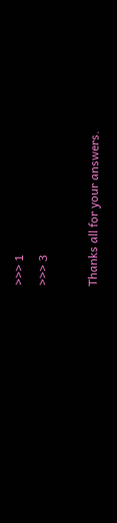>>> 1
>>> 3

Thanks all for your answers.